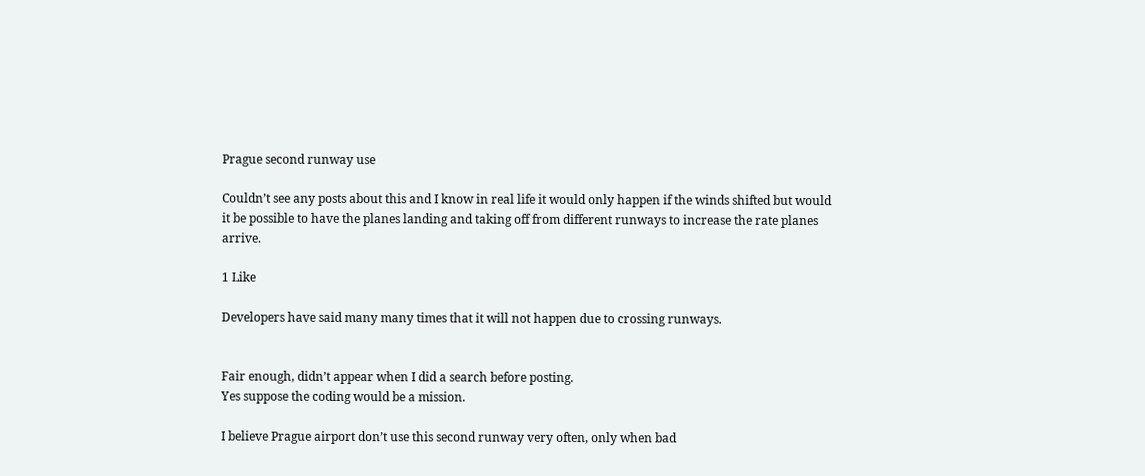Prague second runway use

Couldn’t see any posts about this and I know in real life it would only happen if the winds shifted but would it be possible to have the planes landing and taking off from different runways to increase the rate planes arrive.

1 Like

Developers have said many many times that it will not happen due to crossing runways.


Fair enough, didn’t appear when I did a search before posting.
Yes suppose the coding would be a mission.

I believe Prague airport don’t use this second runway very often, only when bad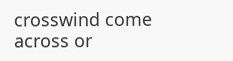crosswind come across or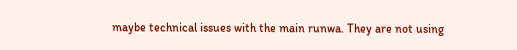maybe technical issues with the main runwa. They are not using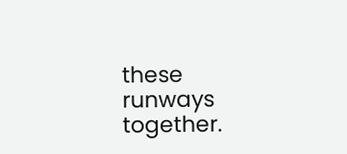these runways together.